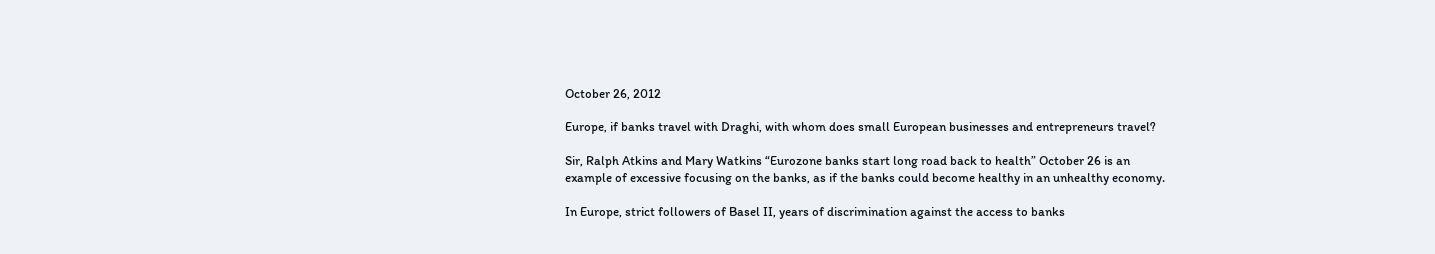October 26, 2012

Europe, if banks travel with Draghi, with whom does small European businesses and entrepreneurs travel?

Sir, Ralph Atkins and Mary Watkins “Eurozone banks start long road back to health” October 26 is an example of excessive focusing on the banks, as if the banks could become healthy in an unhealthy economy.

In Europe, strict followers of Basel II, years of discrimination against the access to banks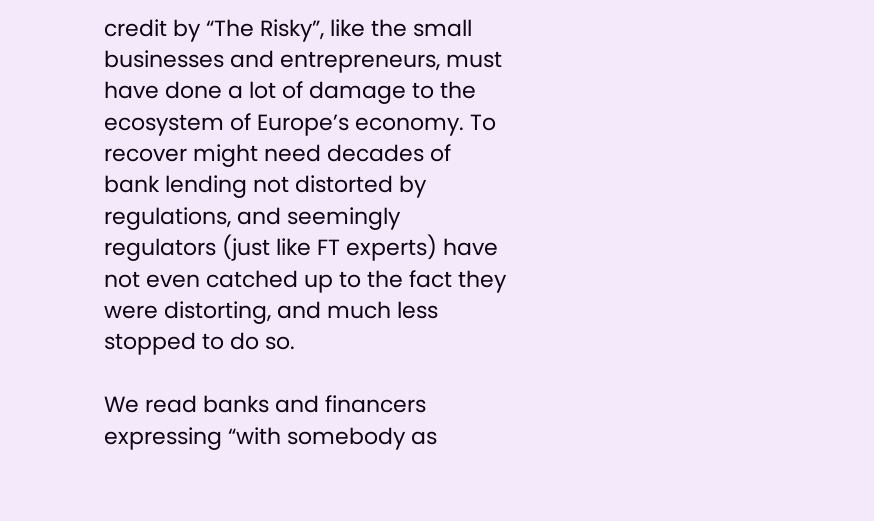credit by “The Risky”, like the small businesses and entrepreneurs, must have done a lot of damage to the ecosystem of Europe’s economy. To recover might need decades of bank lending not distorted by regulations, and seemingly regulators (just like FT experts) have not even catched up to the fact they were distorting, and much less stopped to do so.

We read banks and financers expressing “with somebody as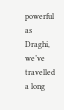powerful as Draghi, we’ve travelled a long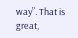way”. That is great,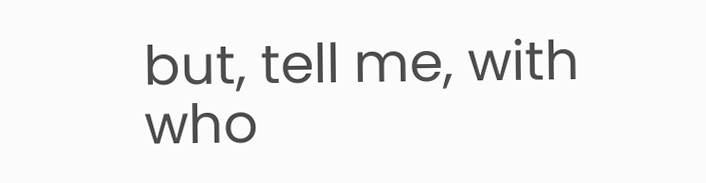but, tell me, with who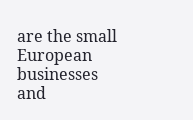are the small European businesses and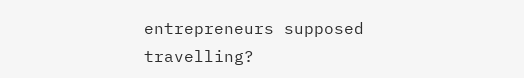entrepreneurs supposed travelling?